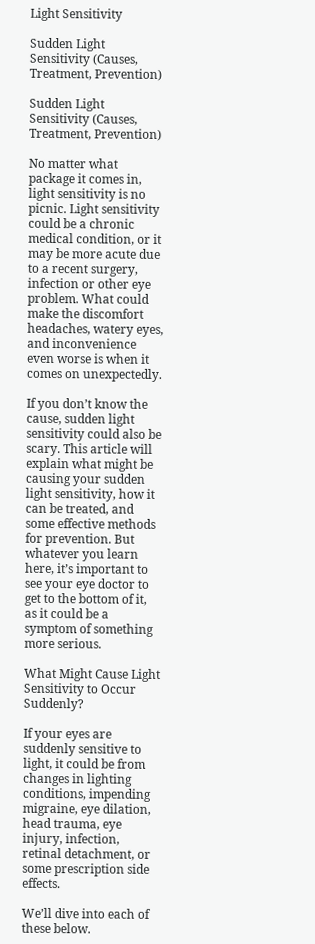Light Sensitivity

Sudden Light Sensitivity (Causes, Treatment, Prevention)

Sudden Light Sensitivity (Causes, Treatment, Prevention)

No matter what package it comes in, light sensitivity is no picnic. Light sensitivity could be a chronic medical condition, or it may be more acute due to a recent surgery, infection or other eye problem. What could make the discomfort headaches, watery eyes, and inconvenience even worse is when it comes on unexpectedly.

If you don’t know the cause, sudden light sensitivity could also be scary. This article will explain what might be causing your sudden light sensitivity, how it can be treated, and some effective methods for prevention. But whatever you learn here, it’s important to see your eye doctor to get to the bottom of it, as it could be a symptom of something more serious.

What Might Cause Light Sensitivity to Occur Suddenly?

If your eyes are suddenly sensitive to light, it could be from changes in lighting conditions, impending migraine, eye dilation, head trauma, eye injury, infection, retinal detachment, or some prescription side effects.

We’ll dive into each of these below.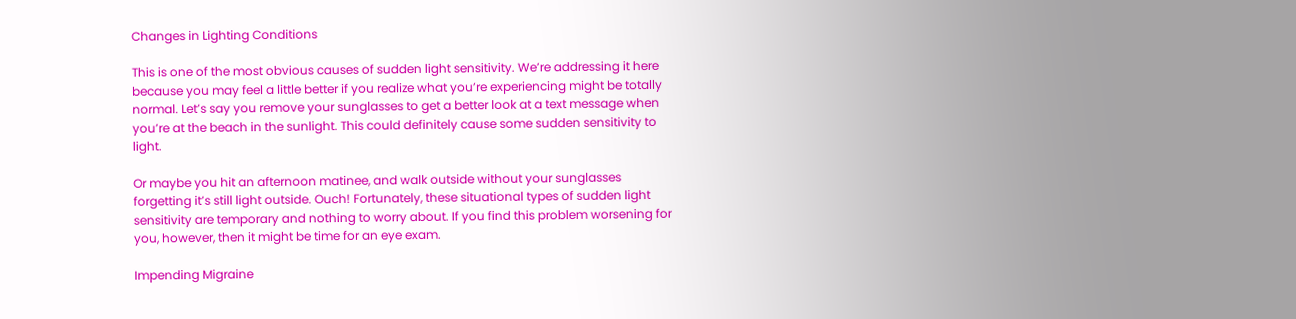Changes in Lighting Conditions

This is one of the most obvious causes of sudden light sensitivity. We’re addressing it here because you may feel a little better if you realize what you’re experiencing might be totally normal. Let’s say you remove your sunglasses to get a better look at a text message when you’re at the beach in the sunlight. This could definitely cause some sudden sensitivity to light.

Or maybe you hit an afternoon matinee, and walk outside without your sunglasses forgetting it’s still light outside. Ouch! Fortunately, these situational types of sudden light sensitivity are temporary and nothing to worry about. If you find this problem worsening for you, however, then it might be time for an eye exam.

Impending Migraine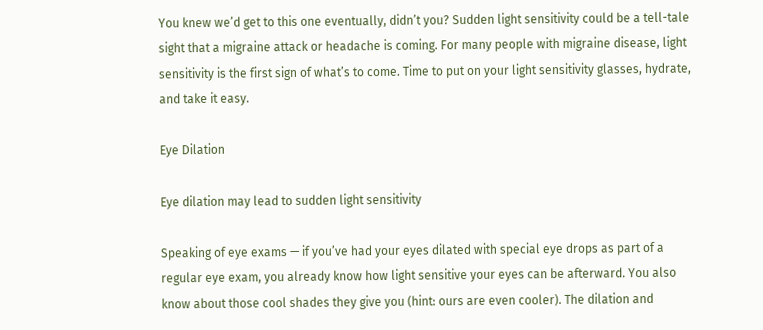You knew we’d get to this one eventually, didn’t you? Sudden light sensitivity could be a tell-tale sight that a migraine attack or headache is coming. For many people with migraine disease, light sensitivity is the first sign of what’s to come. Time to put on your light sensitivity glasses, hydrate, and take it easy.

Eye Dilation

Eye dilation may lead to sudden light sensitivity

Speaking of eye exams — if you’ve had your eyes dilated with special eye drops as part of a regular eye exam, you already know how light sensitive your eyes can be afterward. You also know about those cool shades they give you (hint: ours are even cooler). The dilation and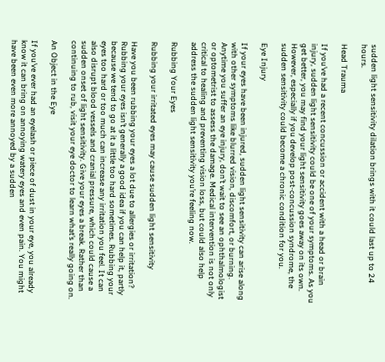sudden light sensitivity dilation brings with it could last up to 24 hours.

Head Trauma

If you’ve had a recent concussion or accident with a head or brain injury, sudden light sensitivity could be one of your symptoms. As you get better, you may find your light sensitivity goes away on its own. However, especially if you develop post-concussion syndrome, the sudden sensitivity could become a chronic condition for you.

Eye Injury

If your eyes have been injured, sudden light sensitivity can arise along with other symptoms like blurred vision, discomfort, or burning. Anytime you suffer an eye injury, don’t wait to see an ophthalmologist or optometrist to assess the damage. Medical intervention is not only critical to healing and preventing vision loss, but could also help address the sudden light sensitivity you’re feeling now.

Rubbing Your Eyes

Rubbing your irritated eyes may cause sudden light sensitivity

Have you been rubbing your eyes a lot due to allergies or irritation? Rubbing your eyes isn’t generally a good idea if you can help it, partly because we tend to go at it a little too hard sometimes. Rubbing your eyes too hard or too much can increase any irritation you feel. It can also disrupt blood vessels and cranial pressure, which could cause a sudden onset of light sensitivity. Give your eyes a break. Rather than continuing to rub, visit your eye doctor to learn what’s really going on.

An Object in the Eye

If you’ve ever had an eyelash or piece of dust in your eye, you already know it can bring on annoying watery eyes and even pain. You might have been even more annoyed by a sudden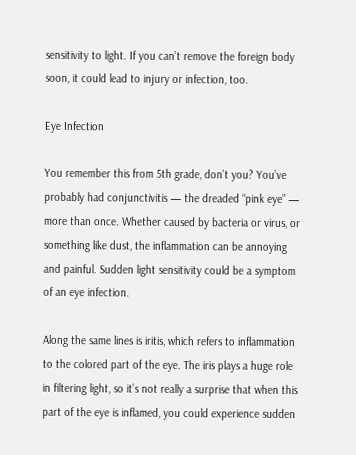sensitivity to light. If you can’t remove the foreign body soon, it could lead to injury or infection, too.

Eye Infection

You remember this from 5th grade, don’t you? You’ve probably had conjunctivitis — the dreaded “pink eye” — more than once. Whether caused by bacteria or virus, or something like dust, the inflammation can be annoying and painful. Sudden light sensitivity could be a symptom of an eye infection.

Along the same lines is iritis, which refers to inflammation to the colored part of the eye. The iris plays a huge role in filtering light, so it’s not really a surprise that when this part of the eye is inflamed, you could experience sudden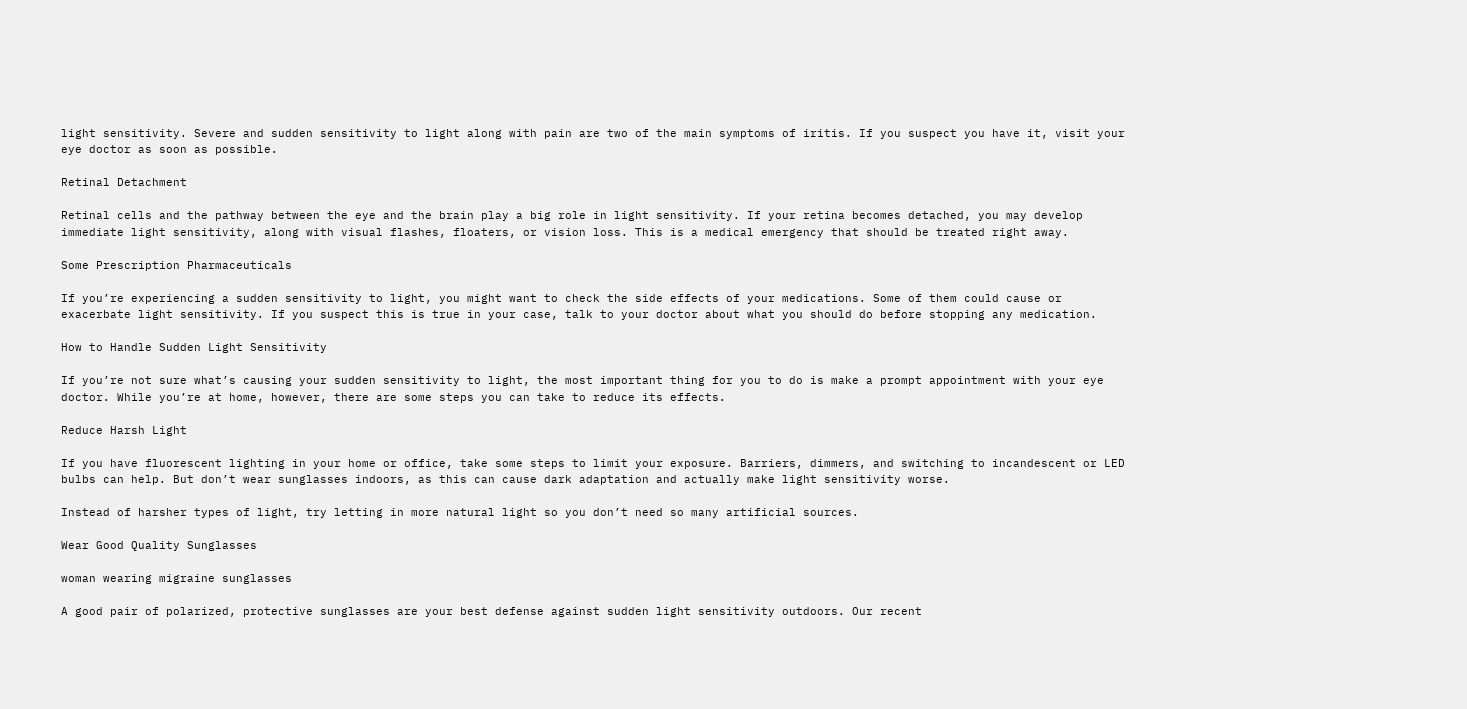light sensitivity. Severe and sudden sensitivity to light along with pain are two of the main symptoms of iritis. If you suspect you have it, visit your eye doctor as soon as possible.

Retinal Detachment

Retinal cells and the pathway between the eye and the brain play a big role in light sensitivity. If your retina becomes detached, you may develop immediate light sensitivity, along with visual flashes, floaters, or vision loss. This is a medical emergency that should be treated right away.

Some Prescription Pharmaceuticals

If you’re experiencing a sudden sensitivity to light, you might want to check the side effects of your medications. Some of them could cause or exacerbate light sensitivity. If you suspect this is true in your case, talk to your doctor about what you should do before stopping any medication.

How to Handle Sudden Light Sensitivity

If you’re not sure what’s causing your sudden sensitivity to light, the most important thing for you to do is make a prompt appointment with your eye doctor. While you’re at home, however, there are some steps you can take to reduce its effects.

Reduce Harsh Light

If you have fluorescent lighting in your home or office, take some steps to limit your exposure. Barriers, dimmers, and switching to incandescent or LED bulbs can help. But don’t wear sunglasses indoors, as this can cause dark adaptation and actually make light sensitivity worse.

Instead of harsher types of light, try letting in more natural light so you don’t need so many artificial sources.

Wear Good Quality Sunglasses

woman wearing migraine sunglasses

A good pair of polarized, protective sunglasses are your best defense against sudden light sensitivity outdoors. Our recent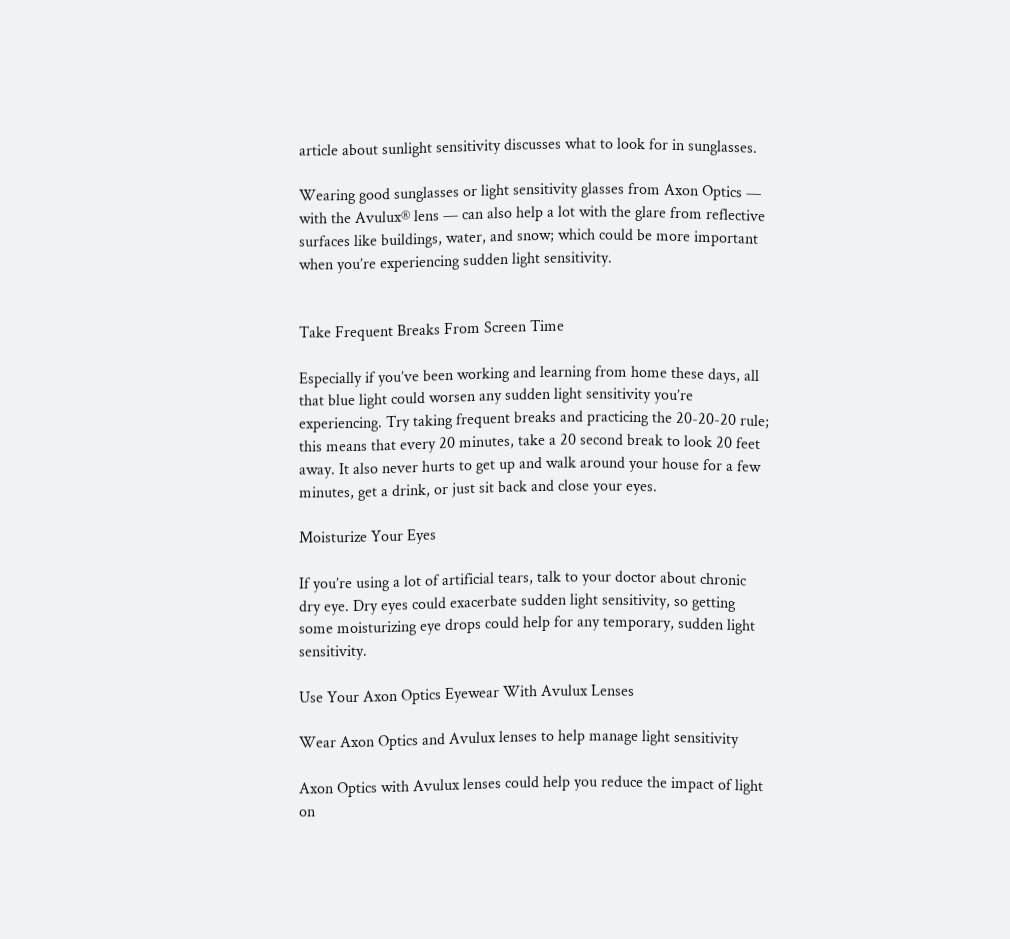article about sunlight sensitivity discusses what to look for in sunglasses.

Wearing good sunglasses or light sensitivity glasses from Axon Optics — with the Avulux® lens — can also help a lot with the glare from reflective surfaces like buildings, water, and snow; which could be more important when you’re experiencing sudden light sensitivity.


Take Frequent Breaks From Screen Time

Especially if you’ve been working and learning from home these days, all that blue light could worsen any sudden light sensitivity you’re experiencing. Try taking frequent breaks and practicing the 20-20-20 rule; this means that every 20 minutes, take a 20 second break to look 20 feet away. It also never hurts to get up and walk around your house for a few minutes, get a drink, or just sit back and close your eyes.

Moisturize Your Eyes

If you’re using a lot of artificial tears, talk to your doctor about chronic dry eye. Dry eyes could exacerbate sudden light sensitivity, so getting some moisturizing eye drops could help for any temporary, sudden light sensitivity.

Use Your Axon Optics Eyewear With Avulux Lenses

Wear Axon Optics and Avulux lenses to help manage light sensitivity

Axon Optics with Avulux lenses could help you reduce the impact of light on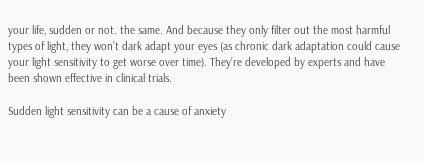your life, sudden or not. the same. And because they only filter out the most harmful types of light, they won’t dark adapt your eyes (as chronic dark adaptation could cause your light sensitivity to get worse over time). They’re developed by experts and have been shown effective in clinical trials.

Sudden light sensitivity can be a cause of anxiety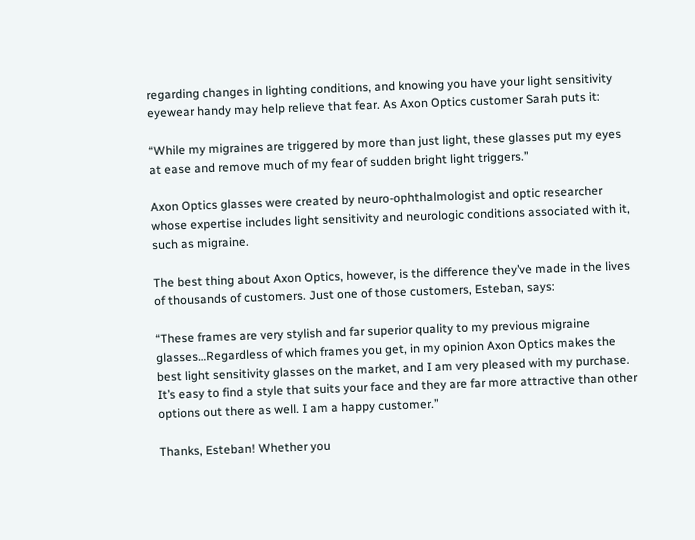regarding changes in lighting conditions, and knowing you have your light sensitivity eyewear handy may help relieve that fear. As Axon Optics customer Sarah puts it:

“While my migraines are triggered by more than just light, these glasses put my eyes at ease and remove much of my fear of sudden bright light triggers.”

Axon Optics glasses were created by neuro-ophthalmologist and optic researcher whose expertise includes light sensitivity and neurologic conditions associated with it, such as migraine.

The best thing about Axon Optics, however, is the difference they’ve made in the lives of thousands of customers. Just one of those customers, Esteban, says:

“These frames are very stylish and far superior quality to my previous migraine glasses…Regardless of which frames you get, in my opinion Axon Optics makes the best light sensitivity glasses on the market, and I am very pleased with my purchase. It’s easy to find a style that suits your face and they are far more attractive than other options out there as well. I am a happy customer.”

Thanks, Esteban! Whether you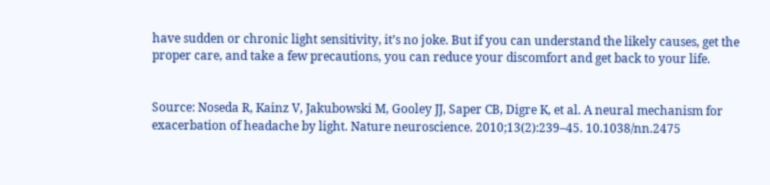have sudden or chronic light sensitivity, it’s no joke. But if you can understand the likely causes, get the proper care, and take a few precautions, you can reduce your discomfort and get back to your life.


Source: Noseda R, Kainz V, Jakubowski M, Gooley JJ, Saper CB, Digre K, et al. A neural mechanism for exacerbation of headache by light. Nature neuroscience. 2010;13(2):239–45. 10.1038/nn.2475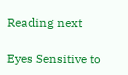Reading next

Eyes Sensitive to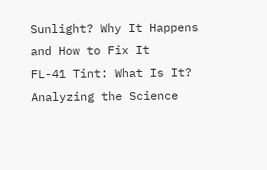Sunlight? Why It Happens and How to Fix It
FL-41 Tint: What Is It? Analyzing the Science